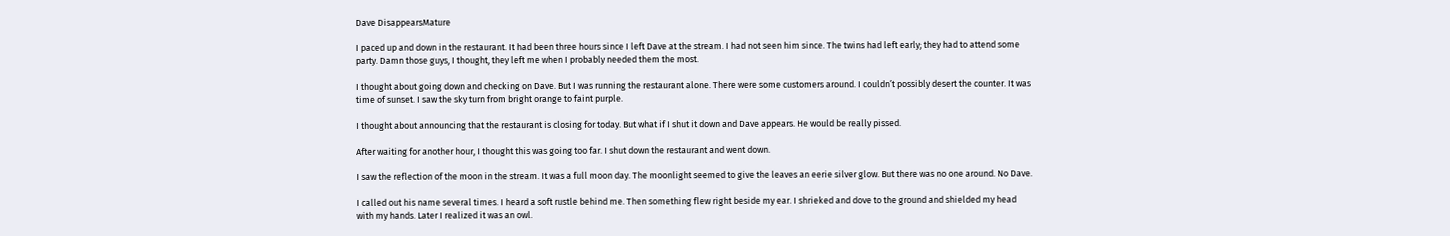Dave DisappearsMature

I paced up and down in the restaurant. It had been three hours since I left Dave at the stream. I had not seen him since. The twins had left early; they had to attend some party. Damn those guys, I thought, they left me when I probably needed them the most.

I thought about going down and checking on Dave. But I was running the restaurant alone. There were some customers around. I couldn’t possibly desert the counter. It was time of sunset. I saw the sky turn from bright orange to faint purple.

I thought about announcing that the restaurant is closing for today. But what if I shut it down and Dave appears. He would be really pissed.

After waiting for another hour, I thought this was going too far. I shut down the restaurant and went down.

I saw the reflection of the moon in the stream. It was a full moon day. The moonlight seemed to give the leaves an eerie silver glow. But there was no one around. No Dave.

I called out his name several times. I heard a soft rustle behind me. Then something flew right beside my ear. I shrieked and dove to the ground and shielded my head with my hands. Later I realized it was an owl.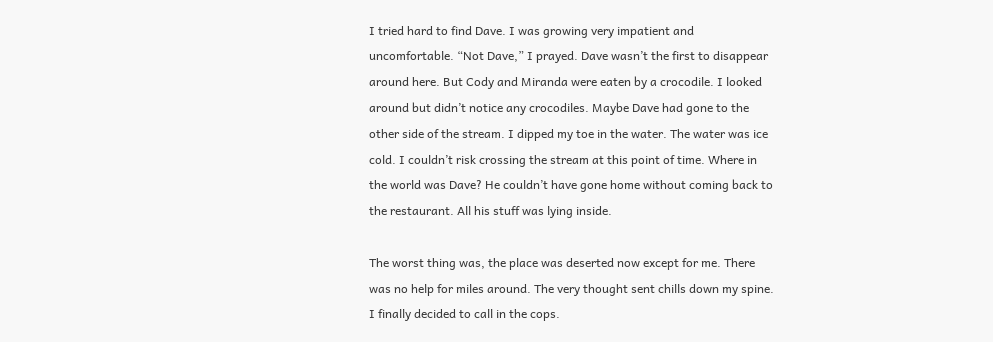I tried hard to find Dave. I was growing very impatient and uncomfortable. “Not Dave,” I prayed. Dave wasn’t the first to disappear around here. But Cody and Miranda were eaten by a crocodile. I looked around but didn’t notice any crocodiles. Maybe Dave had gone to the other side of the stream. I dipped my toe in the water. The water was ice cold. I couldn’t risk crossing the stream at this point of time. Where in the world was Dave? He couldn’t have gone home without coming back to the restaurant. All his stuff was lying inside.

The worst thing was, the place was deserted now except for me. There was no help for miles around. The very thought sent chills down my spine. I finally decided to call in the cops.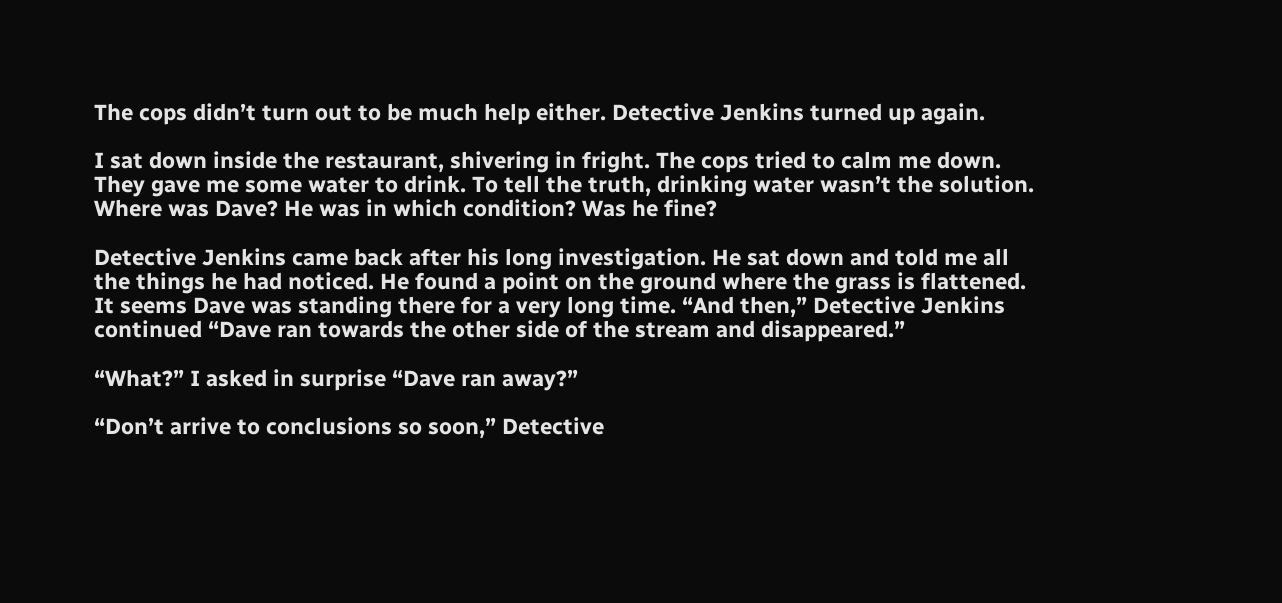The cops didn’t turn out to be much help either. Detective Jenkins turned up again.

I sat down inside the restaurant, shivering in fright. The cops tried to calm me down. They gave me some water to drink. To tell the truth, drinking water wasn’t the solution. Where was Dave? He was in which condition? Was he fine?

Detective Jenkins came back after his long investigation. He sat down and told me all the things he had noticed. He found a point on the ground where the grass is flattened. It seems Dave was standing there for a very long time. “And then,” Detective Jenkins continued “Dave ran towards the other side of the stream and disappeared.”

“What?” I asked in surprise “Dave ran away?”

“Don’t arrive to conclusions so soon,” Detective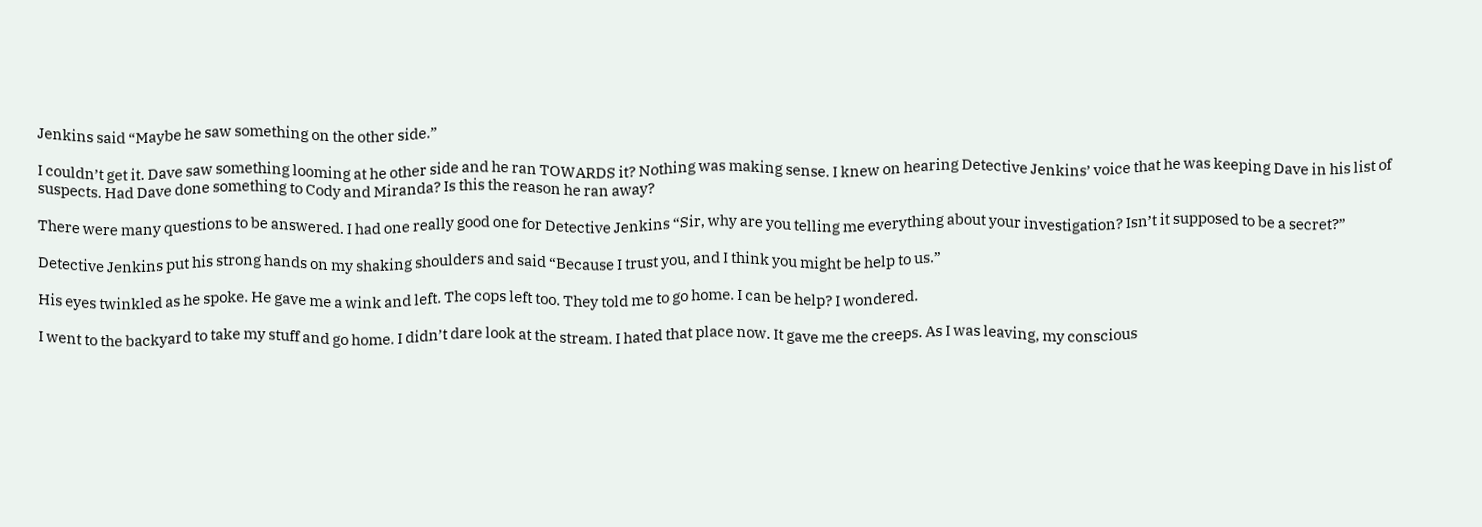Jenkins said “Maybe he saw something on the other side.”

I couldn’t get it. Dave saw something looming at he other side and he ran TOWARDS it? Nothing was making sense. I knew on hearing Detective Jenkins’ voice that he was keeping Dave in his list of suspects. Had Dave done something to Cody and Miranda? Is this the reason he ran away?

There were many questions to be answered. I had one really good one for Detective Jenkins “Sir, why are you telling me everything about your investigation? Isn’t it supposed to be a secret?”

Detective Jenkins put his strong hands on my shaking shoulders and said “Because I trust you, and I think you might be help to us.”

His eyes twinkled as he spoke. He gave me a wink and left. The cops left too. They told me to go home. I can be help? I wondered.

I went to the backyard to take my stuff and go home. I didn’t dare look at the stream. I hated that place now. It gave me the creeps. As I was leaving, my conscious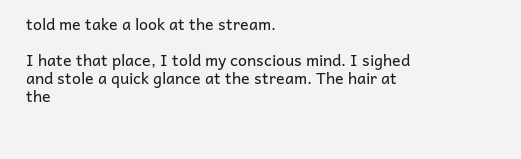told me take a look at the stream.

I hate that place, I told my conscious mind. I sighed and stole a quick glance at the stream. The hair at the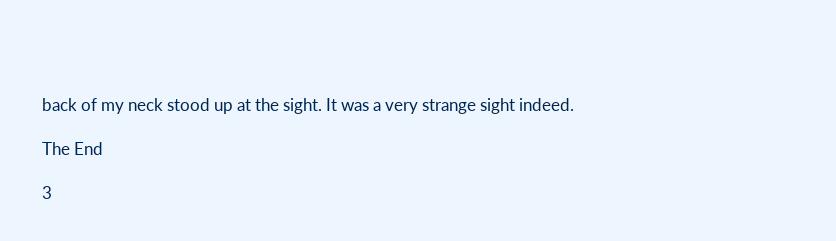back of my neck stood up at the sight. It was a very strange sight indeed.

The End

3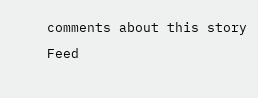comments about this story Feed